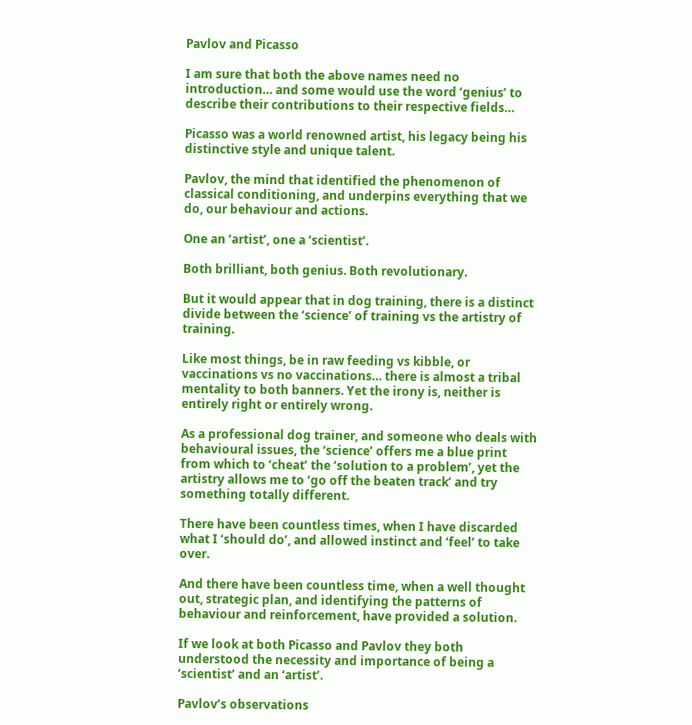Pavlov and Picasso

I am sure that both the above names need no introduction… and some would use the word ‘genius’ to describe their contributions to their respective fields…

Picasso was a world renowned artist, his legacy being his distinctive style and unique talent.

Pavlov, the mind that identified the phenomenon of classical conditioning, and underpins everything that we do, our behaviour and actions.

One an ‘artist’, one a ‘scientist’.

Both brilliant, both genius. Both revolutionary.

But it would appear that in dog training, there is a distinct divide between the ‘science’ of training vs the artistry of training.

Like most things, be in raw feeding vs kibble, or vaccinations vs no vaccinations… there is almost a tribal mentality to both banners. Yet the irony is, neither is entirely right or entirely wrong.

As a professional dog trainer, and someone who deals with behavioural issues, the ‘science’ offers me a blue print from which to ‘cheat’ the ‘solution to a problem’, yet the artistry allows me to ‘go off the beaten track’ and try something totally different.

There have been countless times, when I have discarded what I ‘should do’, and allowed instinct and ‘feel’ to take over.

And there have been countless time, when a well thought out, strategic plan, and identifying the patterns of behaviour and reinforcement, have provided a solution.

If we look at both Picasso and Pavlov they both understood the necessity and importance of being a ‘scientist’ and an ‘artist’.

Pavlov’s observations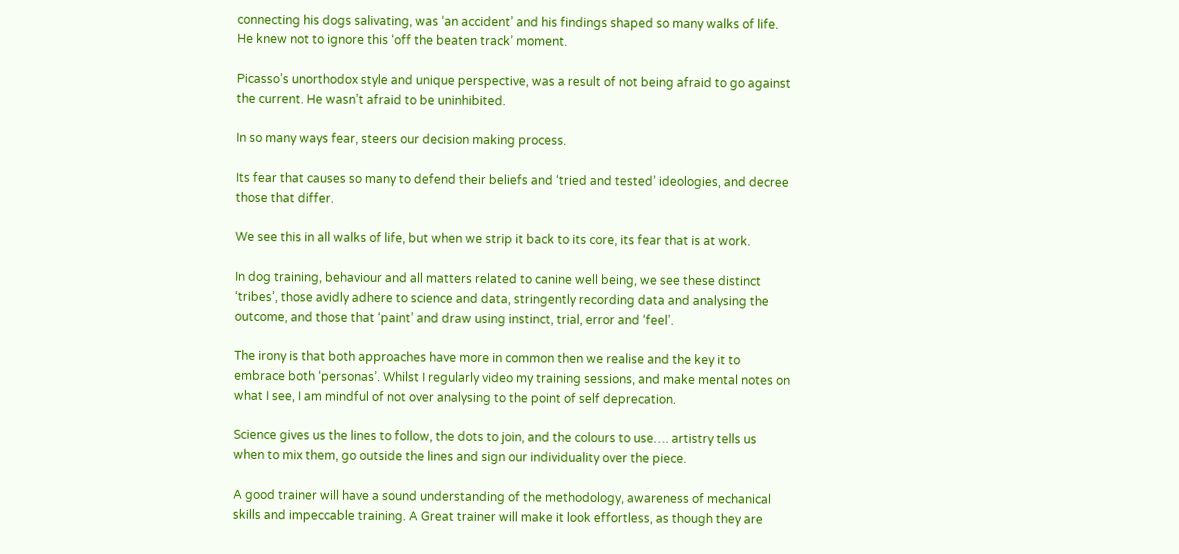connecting his dogs salivating, was ‘an accident’ and his findings shaped so many walks of life. He knew not to ignore this ‘off the beaten track’ moment.

Picasso’s unorthodox style and unique perspective, was a result of not being afraid to go against the current. He wasn’t afraid to be uninhibited.

In so many ways fear, steers our decision making process.

Its fear that causes so many to defend their beliefs and ‘tried and tested’ ideologies, and decree those that differ.

We see this in all walks of life, but when we strip it back to its core, its fear that is at work.

In dog training, behaviour and all matters related to canine well being, we see these distinct ‘tribes’, those avidly adhere to science and data, stringently recording data and analysing the outcome, and those that ‘paint’ and draw using instinct, trial, error and ‘feel’.

The irony is that both approaches have more in common then we realise and the key it to embrace both ‘personas’. Whilst I regularly video my training sessions, and make mental notes on what I see, I am mindful of not over analysing to the point of self deprecation.

Science gives us the lines to follow, the dots to join, and the colours to use…. artistry tells us when to mix them, go outside the lines and sign our individuality over the piece.

A good trainer will have a sound understanding of the methodology, awareness of mechanical skills and impeccable training. A Great trainer will make it look effortless, as though they are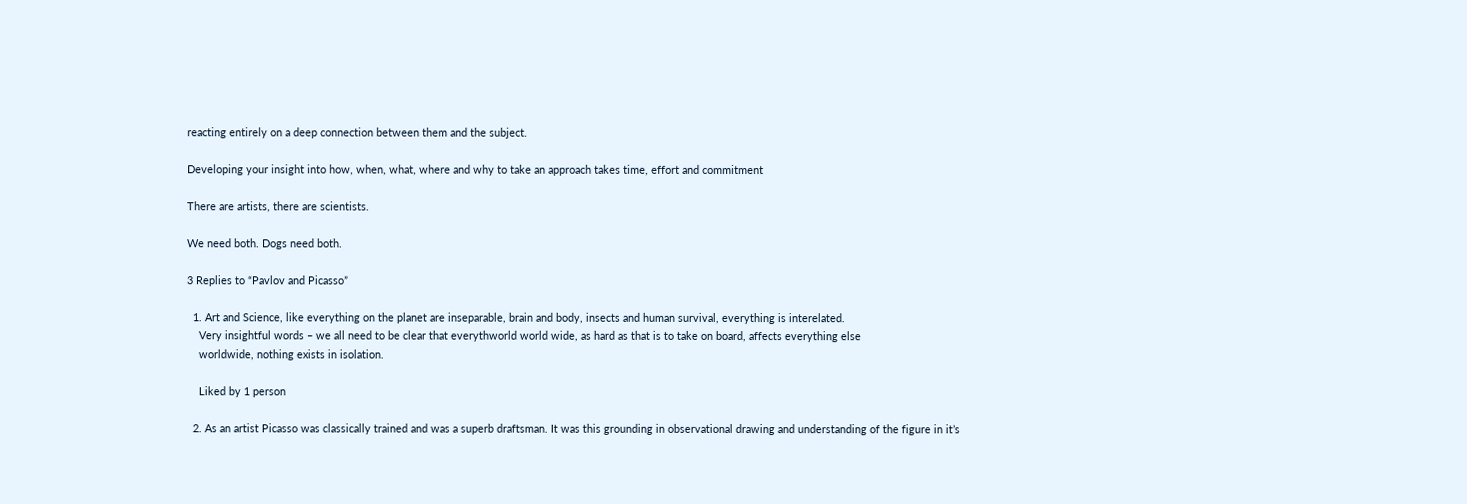reacting entirely on a deep connection between them and the subject.

Developing your insight into how, when, what, where and why to take an approach takes time, effort and commitment

There are artists, there are scientists.

We need both. Dogs need both.

3 Replies to “Pavlov and Picasso”

  1. Art and Science, like everything on the planet are inseparable, brain and body, insects and human survival, everything is interelated.
    Very insightful words – we all need to be clear that everythworld world wide, as hard as that is to take on board, affects everything else
    worldwide, nothing exists in isolation.

    Liked by 1 person

  2. As an artist Picasso was classically trained and was a superb draftsman. It was this grounding in observational drawing and understanding of the figure in it’s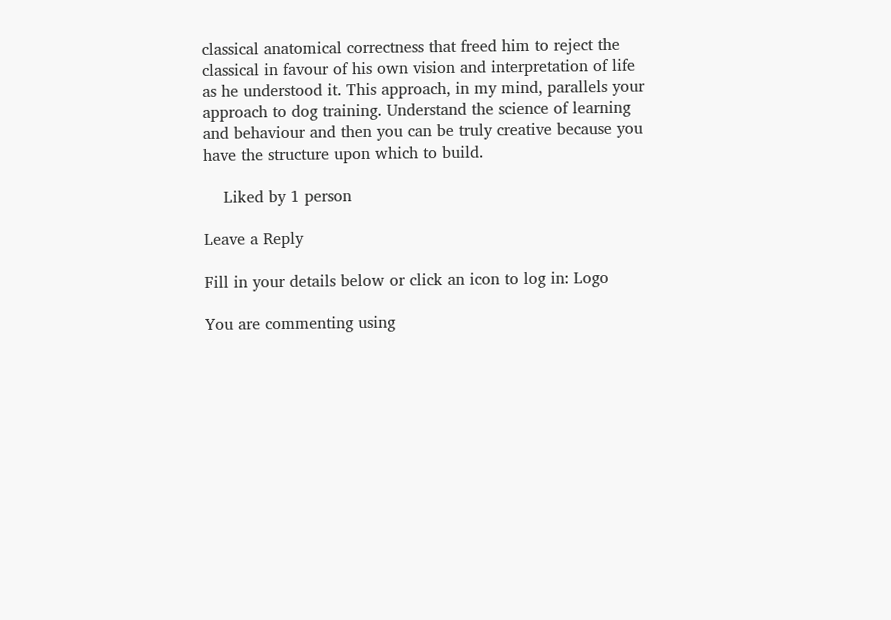classical anatomical correctness that freed him to reject the classical in favour of his own vision and interpretation of life as he understood it. This approach, in my mind, parallels your approach to dog training. Understand the science of learning and behaviour and then you can be truly creative because you have the structure upon which to build.

    Liked by 1 person

Leave a Reply

Fill in your details below or click an icon to log in: Logo

You are commenting using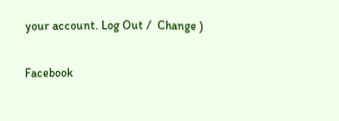your account. Log Out /  Change )

Facebook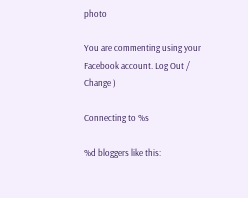photo

You are commenting using your Facebook account. Log Out /  Change )

Connecting to %s

%d bloggers like this: